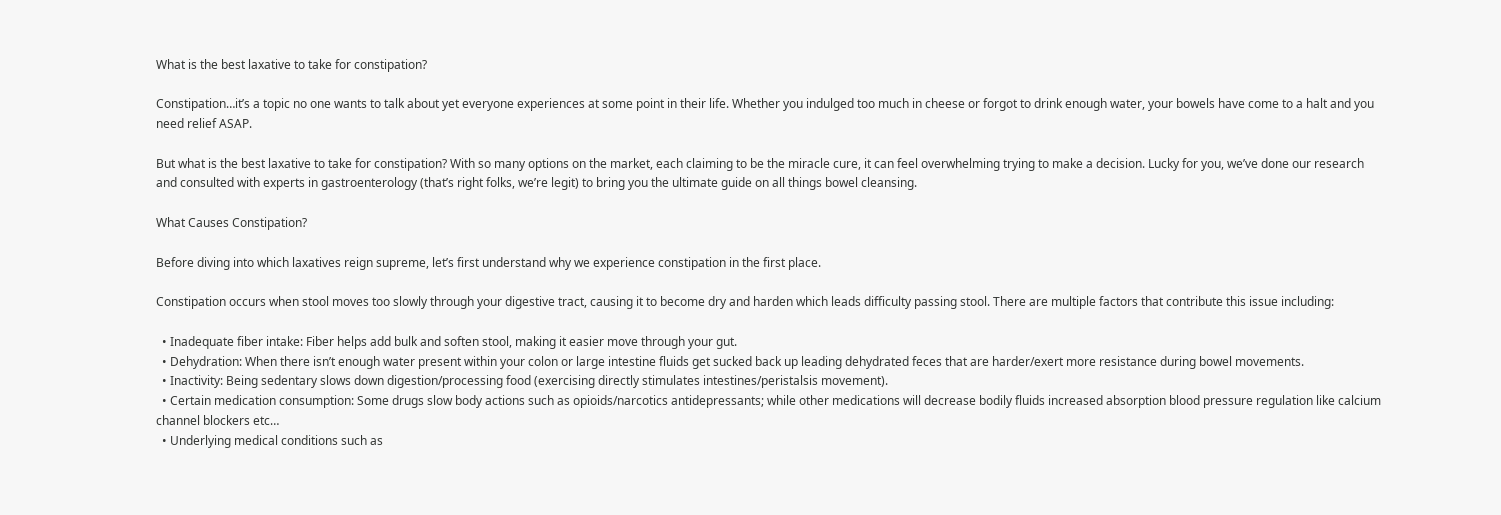What is the best laxative to take for constipation?

Constipation…it’s a topic no one wants to talk about yet everyone experiences at some point in their life. Whether you indulged too much in cheese or forgot to drink enough water, your bowels have come to a halt and you need relief ASAP.

But what is the best laxative to take for constipation? With so many options on the market, each claiming to be the miracle cure, it can feel overwhelming trying to make a decision. Lucky for you, we’ve done our research and consulted with experts in gastroenterology (that’s right folks, we’re legit) to bring you the ultimate guide on all things bowel cleansing.

What Causes Constipation?

Before diving into which laxatives reign supreme, let’s first understand why we experience constipation in the first place.

Constipation occurs when stool moves too slowly through your digestive tract, causing it to become dry and harden which leads difficulty passing stool. There are multiple factors that contribute this issue including:

  • Inadequate fiber intake: Fiber helps add bulk and soften stool, making it easier move through your gut.
  • Dehydration: When there isn’t enough water present within your colon or large intestine fluids get sucked back up leading dehydrated feces that are harder/exert more resistance during bowel movements.
  • Inactivity: Being sedentary slows down digestion/processing food (exercising directly stimulates intestines/peristalsis movement).
  • Certain medication consumption: Some drugs slow body actions such as opioids/narcotics antidepressants; while other medications will decrease bodily fluids increased absorption blood pressure regulation like calcium channel blockers etc…
  • Underlying medical conditions such as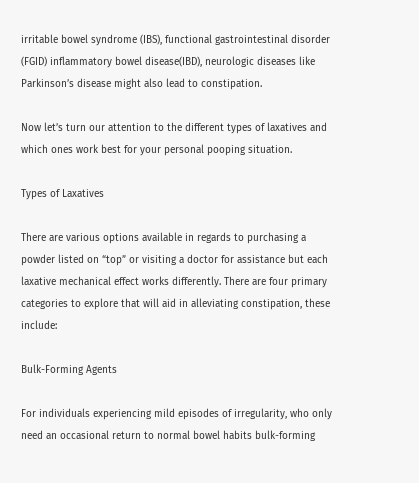irritable bowel syndrome (IBS), functional gastrointestinal disorder (FGID) inflammatory bowel disease(IBD), neurologic diseases like Parkinson’s disease might also lead to constipation.

Now let’s turn our attention to the different types of laxatives and which ones work best for your personal pooping situation.

Types of Laxatives

There are various options available in regards to purchasing a powder listed on “top” or visiting a doctor for assistance but each laxative mechanical effect works differently. There are four primary categories to explore that will aid in alleviating constipation, these include:

Bulk-Forming Agents

For individuals experiencing mild episodes of irregularity, who only need an occasional return to normal bowel habits bulk-forming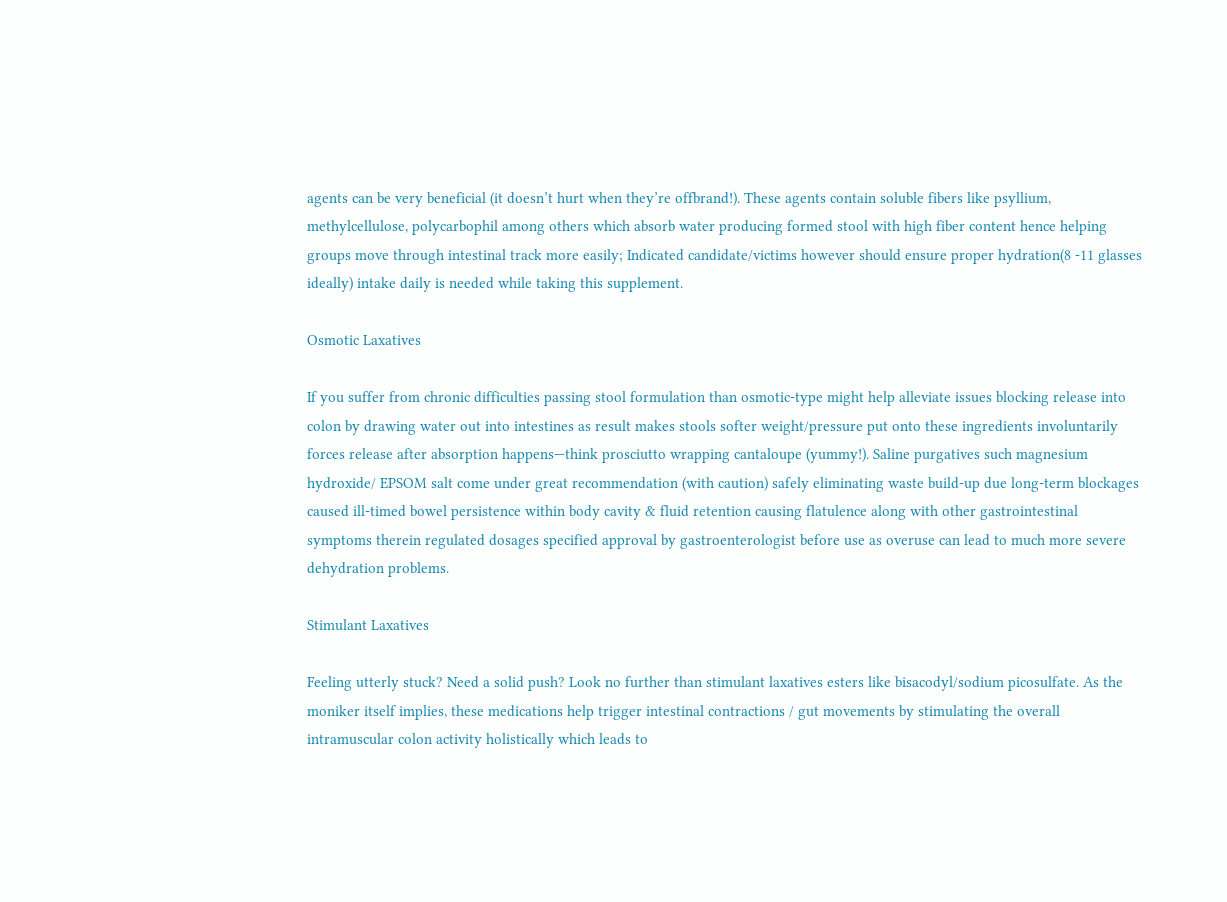agents can be very beneficial (it doesn’t hurt when they’re offbrand!). These agents contain soluble fibers like psyllium, methylcellulose, polycarbophil among others which absorb water producing formed stool with high fiber content hence helping groups move through intestinal track more easily; Indicated candidate/victims however should ensure proper hydration(8 -11 glasses ideally) intake daily is needed while taking this supplement.

Osmotic Laxatives

If you suffer from chronic difficulties passing stool formulation than osmotic-type might help alleviate issues blocking release into colon by drawing water out into intestines as result makes stools softer weight/pressure put onto these ingredients involuntarily forces release after absorption happens—think prosciutto wrapping cantaloupe (yummy!). Saline purgatives such magnesium hydroxide/ EPSOM salt come under great recommendation (with caution) safely eliminating waste build-up due long-term blockages caused ill-timed bowel persistence within body cavity & fluid retention causing flatulence along with other gastrointestinal symptoms therein regulated dosages specified approval by gastroenterologist before use as overuse can lead to much more severe dehydration problems.

Stimulant Laxatives

Feeling utterly stuck? Need a solid push? Look no further than stimulant laxatives esters like bisacodyl/sodium picosulfate. As the moniker itself implies, these medications help trigger intestinal contractions / gut movements by stimulating the overall intramuscular colon activity holistically which leads to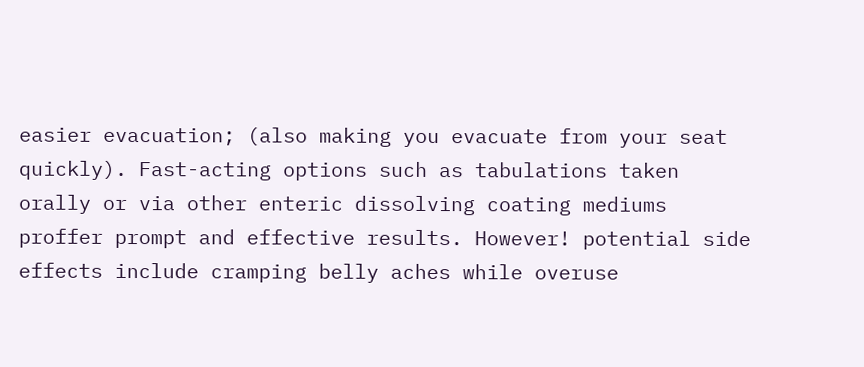easier evacuation; (also making you evacuate from your seat quickly). Fast-acting options such as tabulations taken orally or via other enteric dissolving coating mediums proffer prompt and effective results. However! potential side effects include cramping belly aches while overuse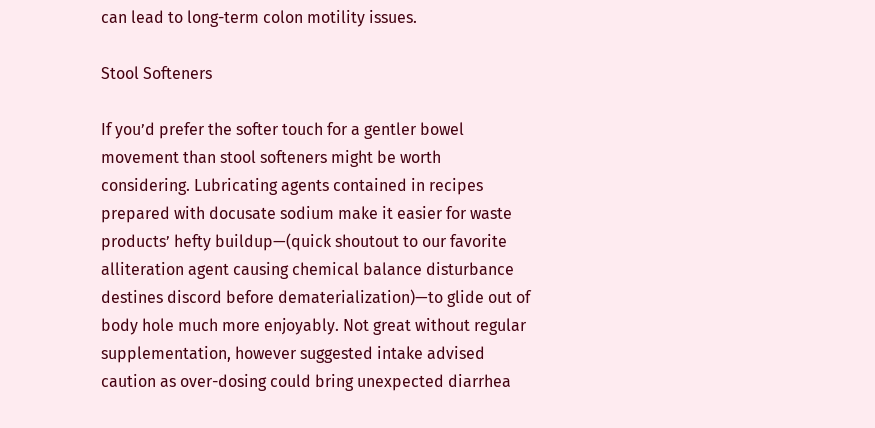can lead to long-term colon motility issues.

Stool Softeners

If you’d prefer the softer touch for a gentler bowel movement than stool softeners might be worth considering. Lubricating agents contained in recipes prepared with docusate sodium make it easier for waste products’ hefty buildup—(quick shoutout to our favorite alliteration agent causing chemical balance disturbance destines discord before dematerialization)—to glide out of body hole much more enjoyably. Not great without regular supplementation, however suggested intake advised caution as over-dosing could bring unexpected diarrhea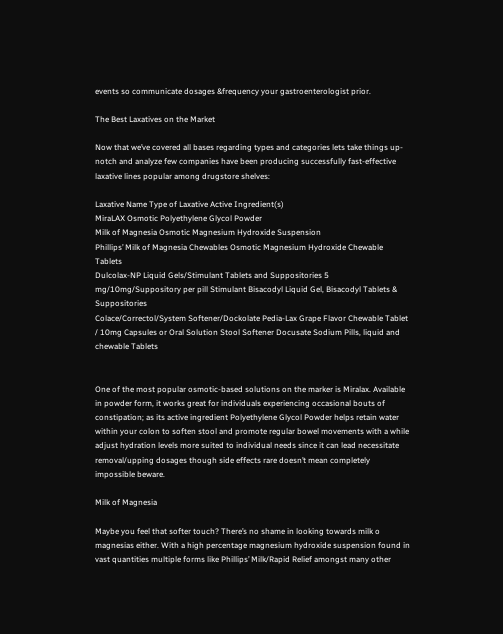events so communicate dosages &frequency your gastroenterologist prior.

The Best Laxatives on the Market

Now that we’ve covered all bases regarding types and categories lets take things up-notch and analyze few companies have been producing successfully fast-effective laxative lines popular among drugstore shelves:

Laxative Name Type of Laxative Active Ingredient(s)
MiraLAX Osmotic Polyethylene Glycol Powder
Milk of Magnesia Osmotic Magnesium Hydroxide Suspension
Phillips’ Milk of Magnesia Chewables Osmotic Magnesium Hydroxide Chewable Tablets
Dulcolax-NP Liquid Gels/Stimulant Tablets and Suppositories 5 mg/10mg/Suppository per pill Stimulant Bisacodyl Liquid Gel, Bisacodyl Tablets & Suppositories
Colace/Correctol/System Softener/Dockolate Pedia-Lax Grape Flavor Chewable Tablet / 10mg Capsules or Oral Solution Stool Softener Docusate Sodium Pills, liquid and chewable Tablets


One of the most popular osmotic-based solutions on the marker is Miralax. Available in powder form, it works great for individuals experiencing occasional bouts of constipation; as its active ingredient Polyethylene Glycol Powder helps retain water within your colon to soften stool and promote regular bowel movements with a while adjust hydration levels more suited to individual needs since it can lead necessitate removal/upping dosages though side effects rare doesn’t mean completely impossible beware.

Milk of Magnesia

Maybe you feel that softer touch? There’s no shame in looking towards milk o magnesias either. With a high percentage magnesium hydroxide suspension found in vast quantities multiple forms like Phillips’ Milk/Rapid Relief amongst many other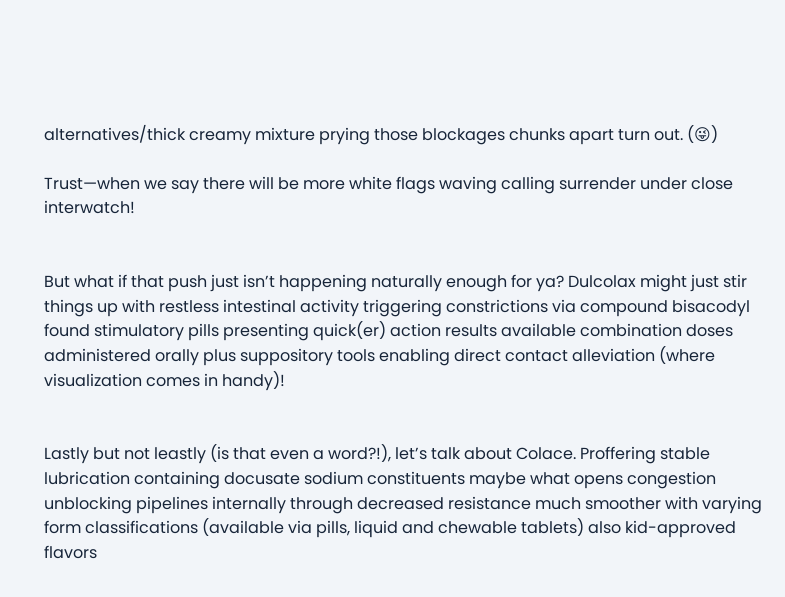alternatives/thick creamy mixture prying those blockages chunks apart turn out. (😜)

Trust—when we say there will be more white flags waving calling surrender under close interwatch!


But what if that push just isn’t happening naturally enough for ya? Dulcolax might just stir things up with restless intestinal activity triggering constrictions via compound bisacodyl found stimulatory pills presenting quick(er) action results available combination doses administered orally plus suppository tools enabling direct contact alleviation (where visualization comes in handy)!


Lastly but not leastly (is that even a word?!), let’s talk about Colace. Proffering stable lubrication containing docusate sodium constituents maybe what opens congestion unblocking pipelines internally through decreased resistance much smoother with varying form classifications (available via pills, liquid and chewable tablets) also kid-approved flavors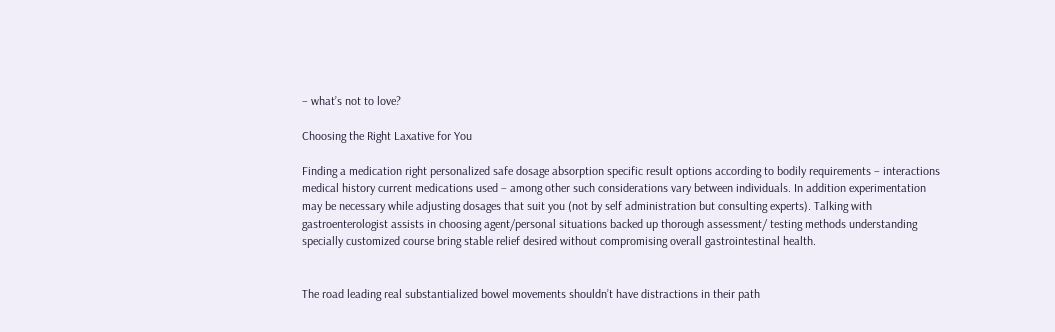– what’s not to love?

Choosing the Right Laxative for You

Finding a medication right personalized safe dosage absorption specific result options according to bodily requirements – interactions medical history current medications used – among other such considerations vary between individuals. In addition experimentation may be necessary while adjusting dosages that suit you (not by self administration but consulting experts). Talking with gastroenterologist assists in choosing agent/personal situations backed up thorough assessment/ testing methods understanding specially customized course bring stable relief desired without compromising overall gastrointestinal health.


The road leading real substantialized bowel movements shouldn’t have distractions in their path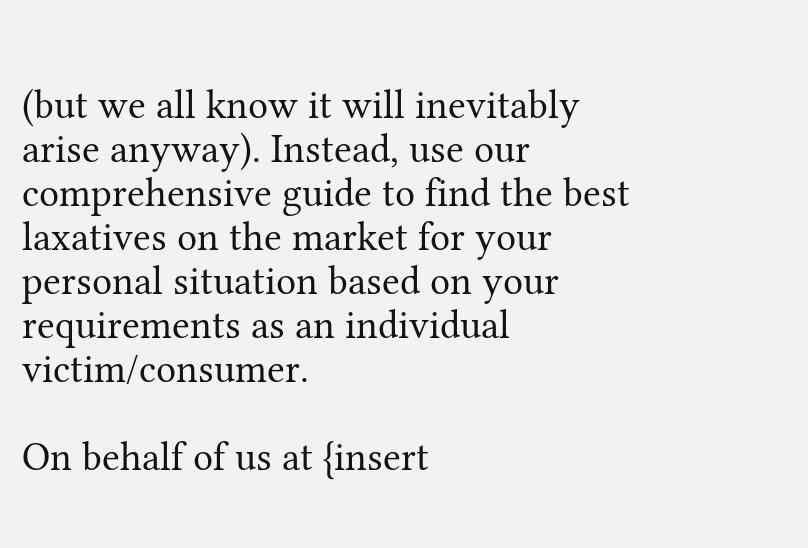(but we all know it will inevitably arise anyway). Instead, use our comprehensive guide to find the best laxatives on the market for your personal situation based on your requirements as an individual victim/consumer.

On behalf of us at {insert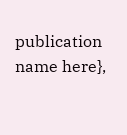publication name here},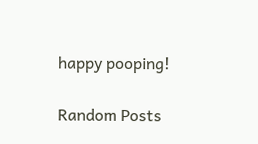happy pooping!

Random Posts